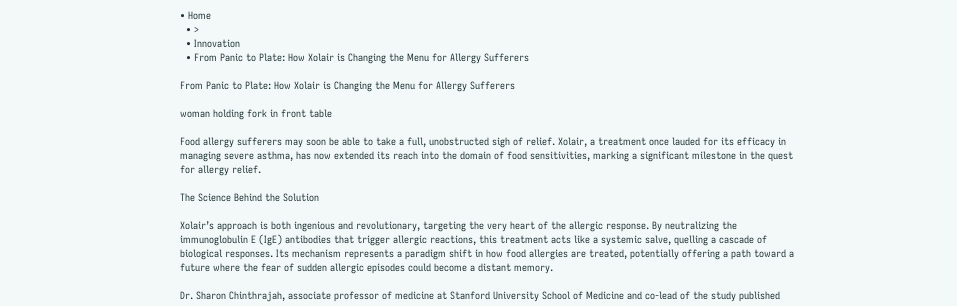• Home
  • >
  • Innovation
  • From Panic to Plate: How Xolair is Changing the Menu for Allergy Sufferers

From Panic to Plate: How Xolair is Changing the Menu for Allergy Sufferers

woman holding fork in front table

Food allergy sufferers may soon be able to take a full, unobstructed sigh of relief. Xolair, a treatment once lauded for its efficacy in managing severe asthma, has now extended its reach into the domain of food sensitivities, marking a significant milestone in the quest for allergy relief.

The Science Behind the Solution

Xolair’s approach is both ingenious and revolutionary, targeting the very heart of the allergic response. By neutralizing the immunoglobulin E (IgE) antibodies that trigger allergic reactions, this treatment acts like a systemic salve, quelling a cascade of biological responses. Its mechanism represents a paradigm shift in how food allergies are treated, potentially offering a path toward a future where the fear of sudden allergic episodes could become a distant memory.

Dr. Sharon Chinthrajah, associate professor of medicine at Stanford University School of Medicine and co-lead of the study published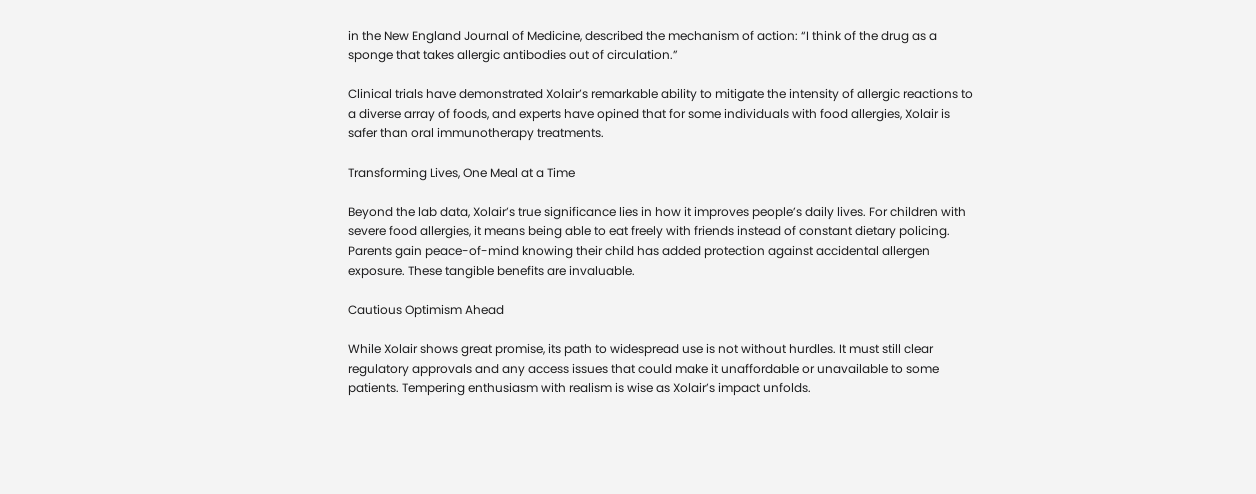in the New England Journal of Medicine, described the mechanism of action: “I think of the drug as a sponge that takes allergic antibodies out of circulation.”

Clinical trials have demonstrated Xolair’s remarkable ability to mitigate the intensity of allergic reactions to a diverse array of foods, and experts have opined that for some individuals with food allergies, Xolair is safer than oral immunotherapy treatments.

Transforming Lives, One Meal at a Time

Beyond the lab data, Xolair’s true significance lies in how it improves people’s daily lives. For children with severe food allergies, it means being able to eat freely with friends instead of constant dietary policing. Parents gain peace-of-mind knowing their child has added protection against accidental allergen exposure. These tangible benefits are invaluable.

Cautious Optimism Ahead

While Xolair shows great promise, its path to widespread use is not without hurdles. It must still clear regulatory approvals and any access issues that could make it unaffordable or unavailable to some patients. Tempering enthusiasm with realism is wise as Xolair’s impact unfolds.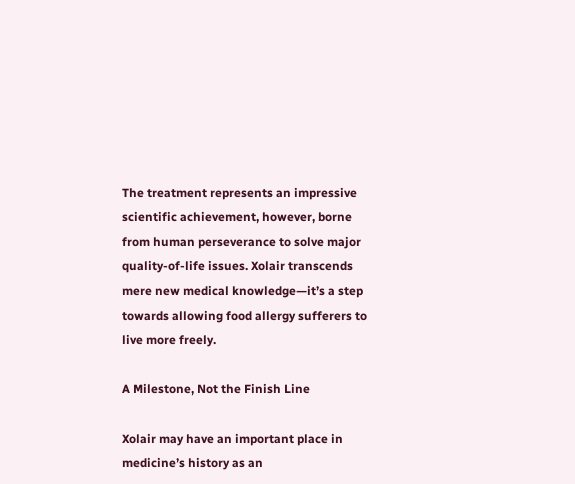The treatment represents an impressive scientific achievement, however, borne from human perseverance to solve major quality-of-life issues. Xolair transcends mere new medical knowledge—it’s a step towards allowing food allergy sufferers to live more freely.

A Milestone, Not the Finish Line

Xolair may have an important place in medicine’s history as an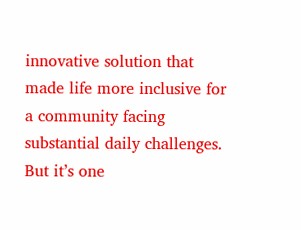innovative solution that made life more inclusive for a community facing substantial daily challenges. But it’s one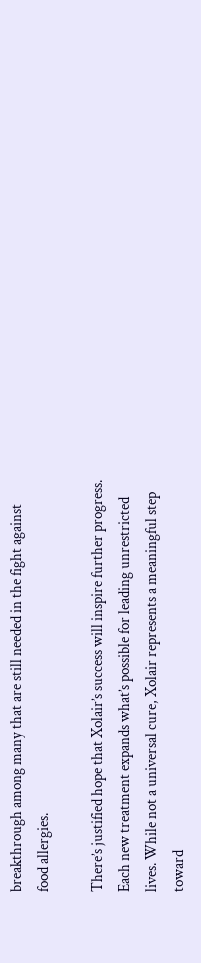breakthrough among many that are still needed in the fight against food allergies.

There’s justified hope that Xolair’s success will inspire further progress. Each new treatment expands what’s possible for leading unrestricted lives. While not a universal cure, Xolair represents a meaningful step toward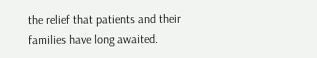the relief that patients and their families have long awaited.